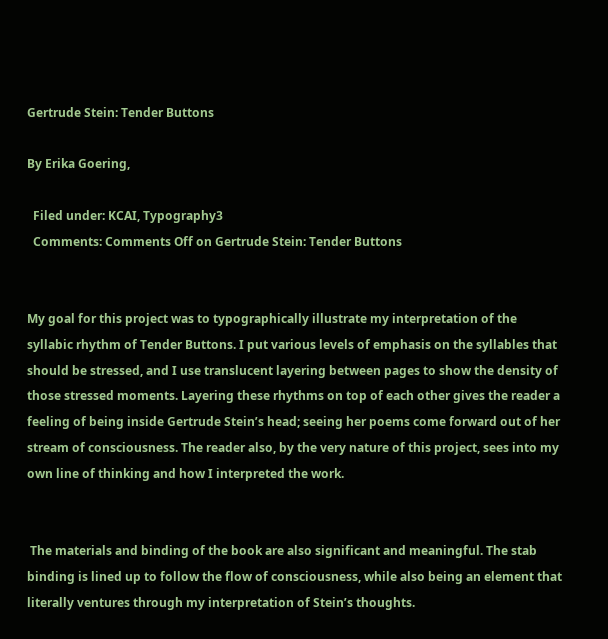Gertrude Stein: Tender Buttons

By Erika Goering,

  Filed under: KCAI, Typography3
  Comments: Comments Off on Gertrude Stein: Tender Buttons


My goal for this project was to typographically illustrate my interpretation of the syllabic rhythm of Tender Buttons. I put various levels of emphasis on the syllables that should be stressed, and I use translucent layering between pages to show the density of those stressed moments. Layering these rhythms on top of each other gives the reader a feeling of being inside Gertrude Stein’s head; seeing her poems come forward out of her stream of consciousness. The reader also, by the very nature of this project, sees into my own line of thinking and how I interpreted the work.


 The materials and binding of the book are also significant and meaningful. The stab binding is lined up to follow the flow of consciousness, while also being an element that literally ventures through my interpretation of Stein’s thoughts.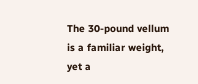The 30-pound vellum is a familiar weight, yet a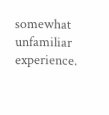somewhat unfamiliar experience.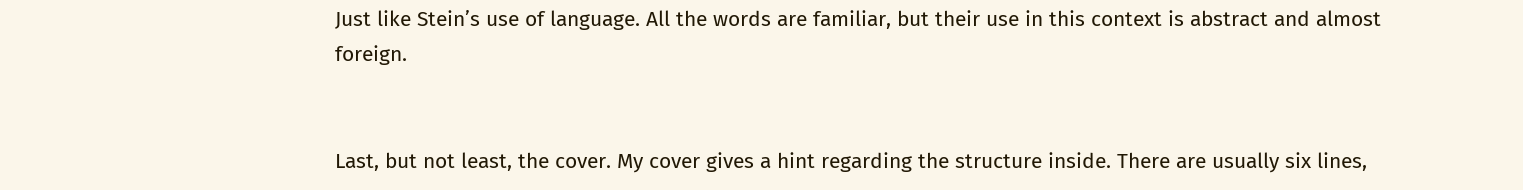Just like Stein’s use of language. All the words are familiar, but their use in this context is abstract and almost foreign.


Last, but not least, the cover. My cover gives a hint regarding the structure inside. There are usually six lines,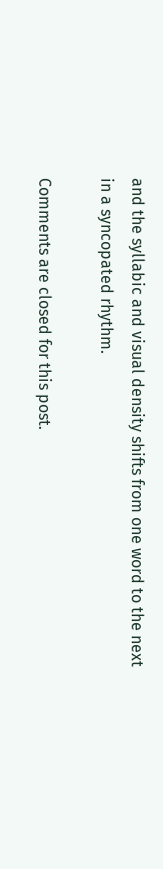and the syllabic and visual density shifts from one word to the next in a syncopated rhythm.

Comments are closed for this post.